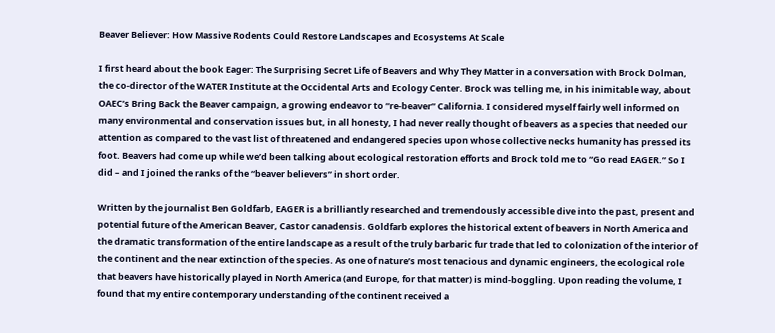Beaver Believer: How Massive Rodents Could Restore Landscapes and Ecosystems At Scale

I first heard about the book Eager: The Surprising Secret Life of Beavers and Why They Matter in a conversation with Brock Dolman, the co-director of the WATER Institute at the Occidental Arts and Ecology Center. Brock was telling me, in his inimitable way, about OAEC’s Bring Back the Beaver campaign, a growing endeavor to “re-beaver” California. I considered myself fairly well informed on many environmental and conservation issues but, in all honesty, I had never really thought of beavers as a species that needed our attention as compared to the vast list of threatened and endangered species upon whose collective necks humanity has pressed its foot. Beavers had come up while we’d been talking about ecological restoration efforts and Brock told me to “Go read EAGER.” So I did – and I joined the ranks of the “beaver believers” in short order.

Written by the journalist Ben Goldfarb, EAGER is a brilliantly researched and tremendously accessible dive into the past, present and potential future of the American Beaver, Castor canadensis. Goldfarb explores the historical extent of beavers in North America and the dramatic transformation of the entire landscape as a result of the truly barbaric fur trade that led to colonization of the interior of the continent and the near extinction of the species. As one of nature’s most tenacious and dynamic engineers, the ecological role that beavers have historically played in North America (and Europe, for that matter) is mind-boggling. Upon reading the volume, I found that my entire contemporary understanding of the continent received a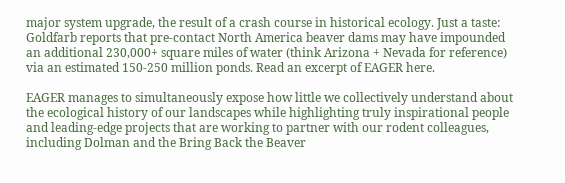major system upgrade, the result of a crash course in historical ecology. Just a taste: Goldfarb reports that pre-contact North America beaver dams may have impounded an additional 230,000+ square miles of water (think Arizona + Nevada for reference) via an estimated 150-250 million ponds. Read an excerpt of EAGER here.

EAGER manages to simultaneously expose how little we collectively understand about the ecological history of our landscapes while highlighting truly inspirational people and leading-edge projects that are working to partner with our rodent colleagues, including Dolman and the Bring Back the Beaver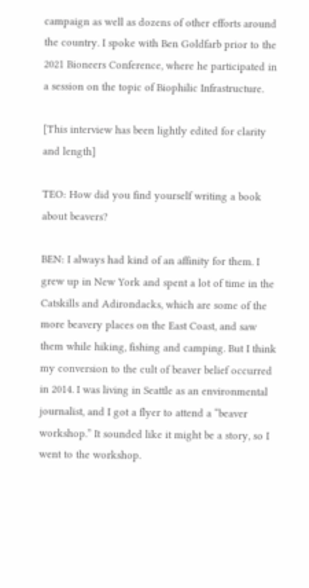campaign as well as dozens of other efforts around the country. I spoke with Ben Goldfarb prior to the 2021 Bioneers Conference, where he participated in a session on the topic of Biophilic Infrastructure.

[This interview has been lightly edited for clarity and length]

TEO: How did you find yourself writing a book about beavers?

BEN: I always had kind of an affinity for them. I grew up in New York and spent a lot of time in the Catskills and Adirondacks, which are some of the more beavery places on the East Coast, and saw them while hiking, fishing and camping. But I think my conversion to the cult of beaver belief occurred in 2014. I was living in Seattle as an environmental journalist, and I got a flyer to attend a “beaver workshop.” It sounded like it might be a story, so I went to the workshop.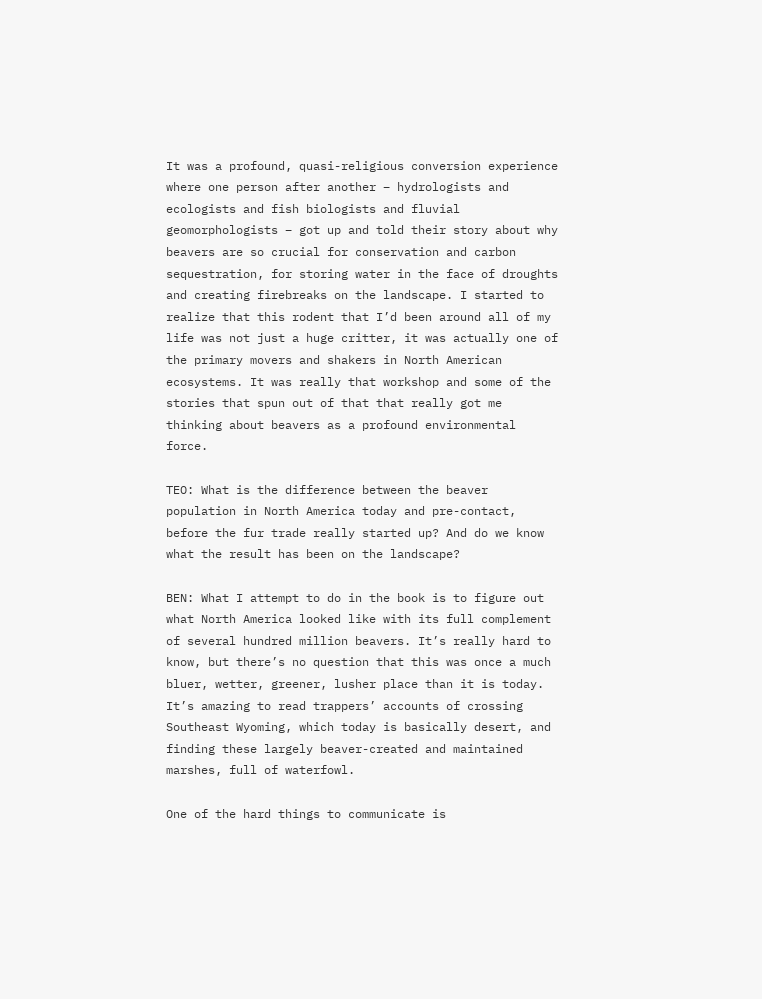It was a profound, quasi-religious conversion experience where one person after another – hydrologists and ecologists and fish biologists and fluvial geomorphologists – got up and told their story about why beavers are so crucial for conservation and carbon sequestration, for storing water in the face of droughts and creating firebreaks on the landscape. I started to realize that this rodent that I’d been around all of my life was not just a huge critter, it was actually one of the primary movers and shakers in North American ecosystems. It was really that workshop and some of the stories that spun out of that that really got me thinking about beavers as a profound environmental force.

TEO: What is the difference between the beaver population in North America today and pre-contact, before the fur trade really started up? And do we know what the result has been on the landscape?

BEN: What I attempt to do in the book is to figure out what North America looked like with its full complement of several hundred million beavers. It’s really hard to know, but there’s no question that this was once a much bluer, wetter, greener, lusher place than it is today. It’s amazing to read trappers’ accounts of crossing Southeast Wyoming, which today is basically desert, and finding these largely beaver-created and maintained marshes, full of waterfowl.

One of the hard things to communicate is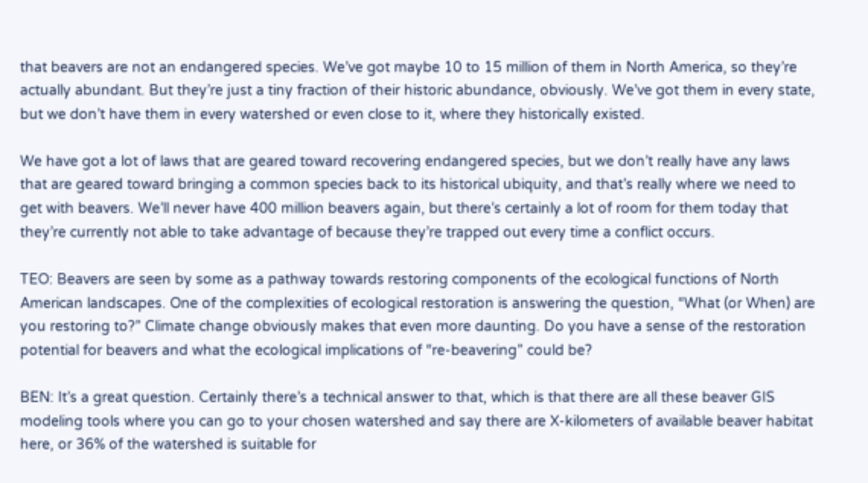that beavers are not an endangered species. We’ve got maybe 10 to 15 million of them in North America, so they’re actually abundant. But they’re just a tiny fraction of their historic abundance, obviously. We’ve got them in every state, but we don’t have them in every watershed or even close to it, where they historically existed.

We have got a lot of laws that are geared toward recovering endangered species, but we don’t really have any laws that are geared toward bringing a common species back to its historical ubiquity, and that’s really where we need to get with beavers. We’ll never have 400 million beavers again, but there’s certainly a lot of room for them today that they’re currently not able to take advantage of because they’re trapped out every time a conflict occurs.

TEO: Beavers are seen by some as a pathway towards restoring components of the ecological functions of North American landscapes. One of the complexities of ecological restoration is answering the question, “What (or When) are you restoring to?” Climate change obviously makes that even more daunting. Do you have a sense of the restoration potential for beavers and what the ecological implications of “re-beavering” could be?

BEN: It’s a great question. Certainly there’s a technical answer to that, which is that there are all these beaver GIS modeling tools where you can go to your chosen watershed and say there are X-kilometers of available beaver habitat here, or 36% of the watershed is suitable for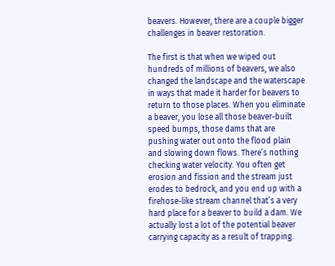beavers. However, there are a couple bigger challenges in beaver restoration.

The first is that when we wiped out hundreds of millions of beavers, we also changed the landscape and the waterscape in ways that made it harder for beavers to return to those places. When you eliminate a beaver, you lose all those beaver-built speed bumps, those dams that are pushing water out onto the flood plain and slowing down flows. There’s nothing checking water velocity. You often get erosion and fission and the stream just erodes to bedrock, and you end up with a firehose-like stream channel that’s a very hard place for a beaver to build a dam. We actually lost a lot of the potential beaver carrying capacity as a result of trapping.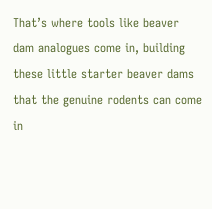That’s where tools like beaver dam analogues come in, building these little starter beaver dams that the genuine rodents can come in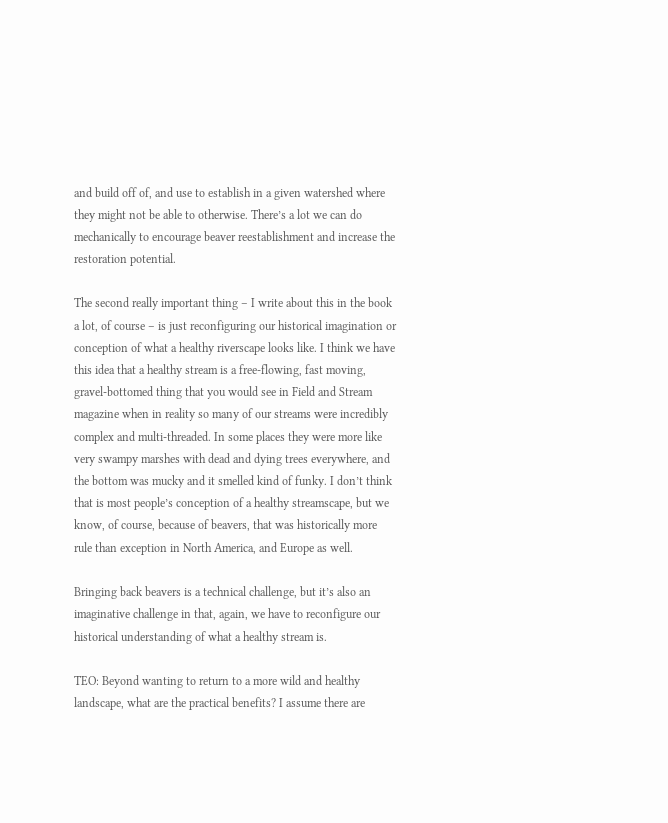and build off of, and use to establish in a given watershed where they might not be able to otherwise. There’s a lot we can do mechanically to encourage beaver reestablishment and increase the restoration potential.

The second really important thing – I write about this in the book a lot, of course – is just reconfiguring our historical imagination or conception of what a healthy riverscape looks like. I think we have this idea that a healthy stream is a free-flowing, fast moving, gravel-bottomed thing that you would see in Field and Stream magazine when in reality so many of our streams were incredibly complex and multi-threaded. In some places they were more like very swampy marshes with dead and dying trees everywhere, and the bottom was mucky and it smelled kind of funky. I don’t think that is most people’s conception of a healthy streamscape, but we know, of course, because of beavers, that was historically more rule than exception in North America, and Europe as well.

Bringing back beavers is a technical challenge, but it’s also an imaginative challenge in that, again, we have to reconfigure our historical understanding of what a healthy stream is.

TEO: Beyond wanting to return to a more wild and healthy landscape, what are the practical benefits? I assume there are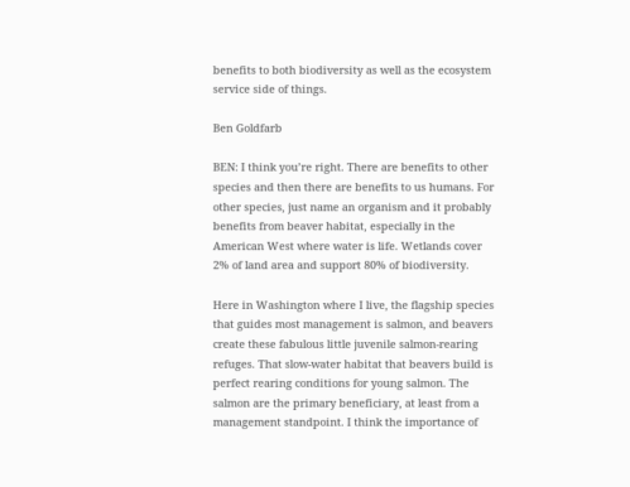benefits to both biodiversity as well as the ecosystem service side of things.

Ben Goldfarb

BEN: I think you’re right. There are benefits to other species and then there are benefits to us humans. For other species, just name an organism and it probably benefits from beaver habitat, especially in the American West where water is life. Wetlands cover 2% of land area and support 80% of biodiversity.

Here in Washington where I live, the flagship species that guides most management is salmon, and beavers create these fabulous little juvenile salmon-rearing refuges. That slow-water habitat that beavers build is perfect rearing conditions for young salmon. The salmon are the primary beneficiary, at least from a management standpoint. I think the importance of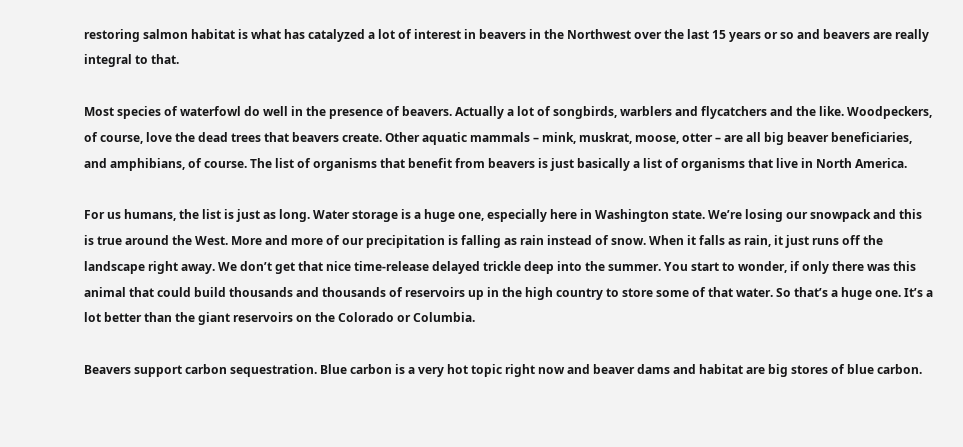restoring salmon habitat is what has catalyzed a lot of interest in beavers in the Northwest over the last 15 years or so and beavers are really integral to that.

Most species of waterfowl do well in the presence of beavers. Actually a lot of songbirds, warblers and flycatchers and the like. Woodpeckers, of course, love the dead trees that beavers create. Other aquatic mammals – mink, muskrat, moose, otter – are all big beaver beneficiaries, and amphibians, of course. The list of organisms that benefit from beavers is just basically a list of organisms that live in North America.

For us humans, the list is just as long. Water storage is a huge one, especially here in Washington state. We’re losing our snowpack and this is true around the West. More and more of our precipitation is falling as rain instead of snow. When it falls as rain, it just runs off the landscape right away. We don’t get that nice time-release delayed trickle deep into the summer. You start to wonder, if only there was this animal that could build thousands and thousands of reservoirs up in the high country to store some of that water. So that’s a huge one. It’s a lot better than the giant reservoirs on the Colorado or Columbia.

Beavers support carbon sequestration. Blue carbon is a very hot topic right now and beaver dams and habitat are big stores of blue carbon.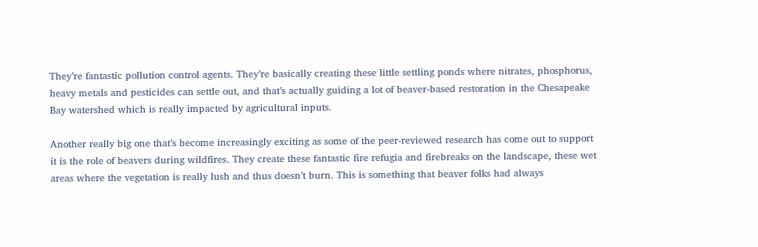They’re fantastic pollution control agents. They’re basically creating these little settling ponds where nitrates, phosphorus, heavy metals and pesticides can settle out, and that’s actually guiding a lot of beaver-based restoration in the Chesapeake Bay watershed which is really impacted by agricultural inputs.

Another really big one that’s become increasingly exciting as some of the peer-reviewed research has come out to support it is the role of beavers during wildfires. They create these fantastic fire refugia and firebreaks on the landscape, these wet areas where the vegetation is really lush and thus doesn’t burn. This is something that beaver folks had always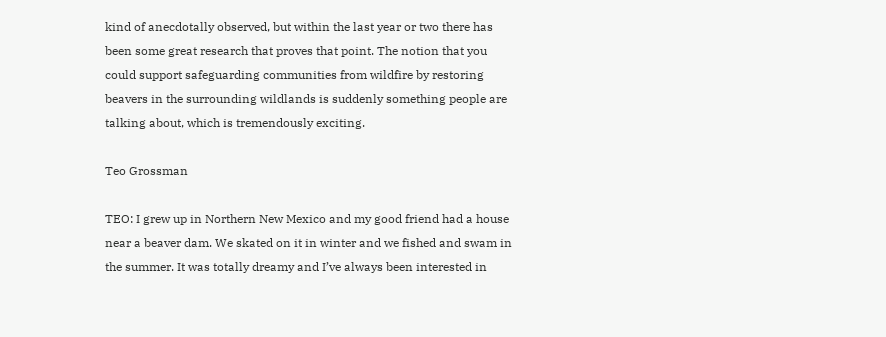kind of anecdotally observed, but within the last year or two there has been some great research that proves that point. The notion that you could support safeguarding communities from wildfire by restoring beavers in the surrounding wildlands is suddenly something people are talking about, which is tremendously exciting.

Teo Grossman

TEO: I grew up in Northern New Mexico and my good friend had a house near a beaver dam. We skated on it in winter and we fished and swam in the summer. It was totally dreamy and I’ve always been interested in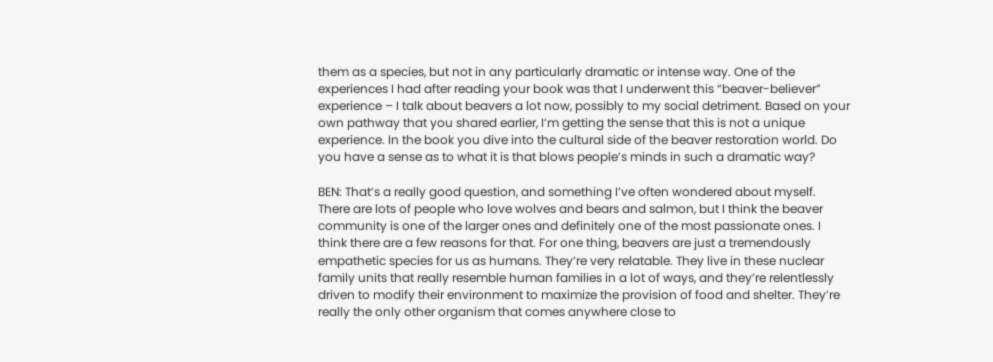them as a species, but not in any particularly dramatic or intense way. One of the experiences I had after reading your book was that I underwent this “beaver-believer” experience – I talk about beavers a lot now, possibly to my social detriment. Based on your own pathway that you shared earlier, I’m getting the sense that this is not a unique experience. In the book you dive into the cultural side of the beaver restoration world. Do you have a sense as to what it is that blows people’s minds in such a dramatic way?

BEN: That’s a really good question, and something I’ve often wondered about myself. There are lots of people who love wolves and bears and salmon, but I think the beaver community is one of the larger ones and definitely one of the most passionate ones. I think there are a few reasons for that. For one thing, beavers are just a tremendously empathetic species for us as humans. They’re very relatable. They live in these nuclear family units that really resemble human families in a lot of ways, and they’re relentlessly driven to modify their environment to maximize the provision of food and shelter. They’re really the only other organism that comes anywhere close to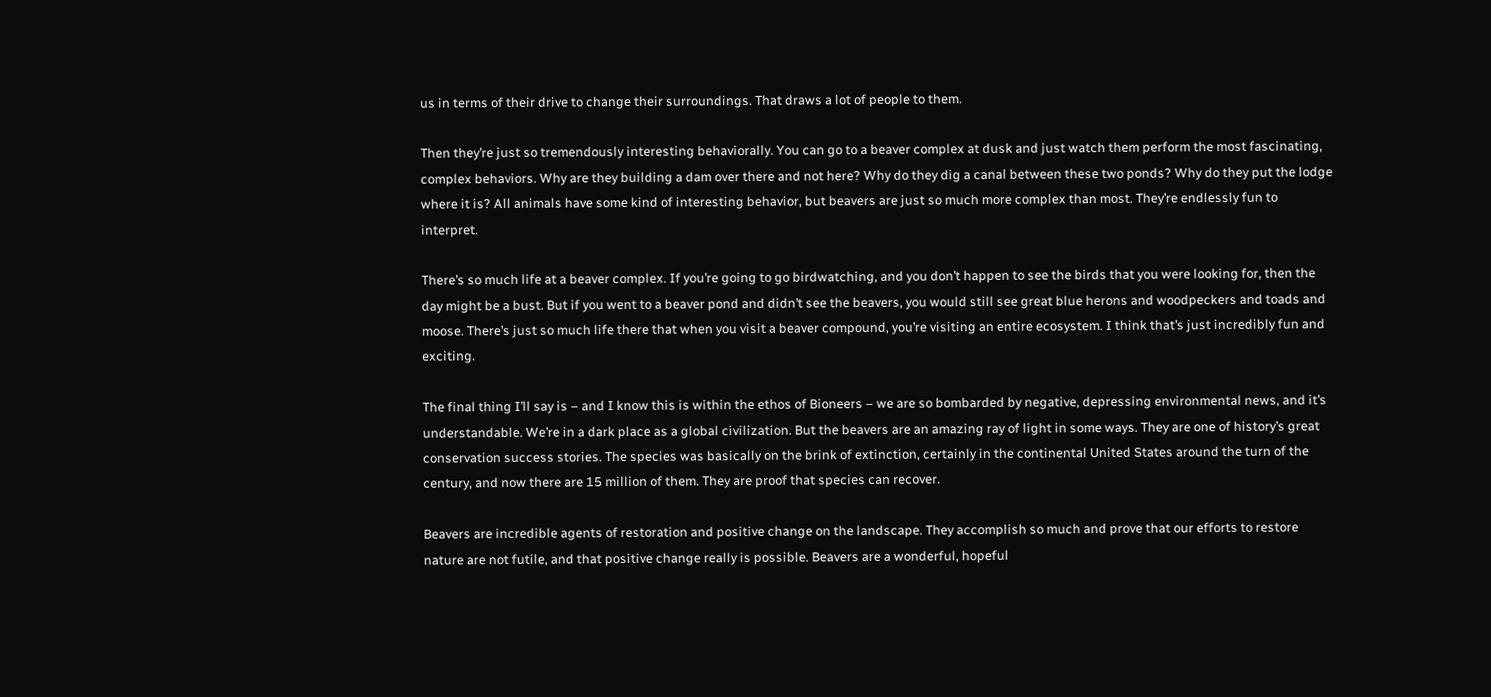us in terms of their drive to change their surroundings. That draws a lot of people to them.

Then they’re just so tremendously interesting behaviorally. You can go to a beaver complex at dusk and just watch them perform the most fascinating, complex behaviors. Why are they building a dam over there and not here? Why do they dig a canal between these two ponds? Why do they put the lodge where it is? All animals have some kind of interesting behavior, but beavers are just so much more complex than most. They’re endlessly fun to interpret.

There’s so much life at a beaver complex. If you’re going to go birdwatching, and you don’t happen to see the birds that you were looking for, then the day might be a bust. But if you went to a beaver pond and didn’t see the beavers, you would still see great blue herons and woodpeckers and toads and moose. There’s just so much life there that when you visit a beaver compound, you’re visiting an entire ecosystem. I think that’s just incredibly fun and exciting.

The final thing I’ll say is – and I know this is within the ethos of Bioneers – we are so bombarded by negative, depressing environmental news, and it’s understandable. We’re in a dark place as a global civilization. But the beavers are an amazing ray of light in some ways. They are one of history’s great conservation success stories. The species was basically on the brink of extinction, certainly in the continental United States around the turn of the century, and now there are 15 million of them. They are proof that species can recover.

Beavers are incredible agents of restoration and positive change on the landscape. They accomplish so much and prove that our efforts to restore nature are not futile, and that positive change really is possible. Beavers are a wonderful, hopeful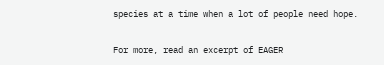species at a time when a lot of people need hope.

For more, read an excerpt of EAGER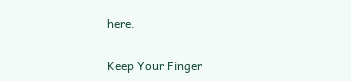here.

Keep Your Finger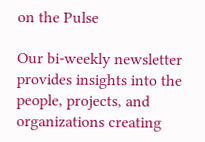on the Pulse

Our bi-weekly newsletter provides insights into the people, projects, and organizations creating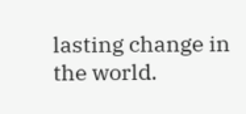lasting change in the world.